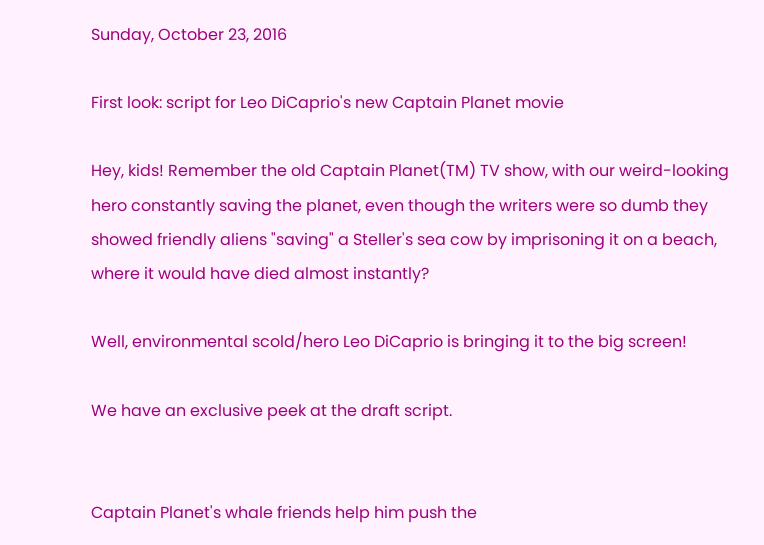Sunday, October 23, 2016

First look: script for Leo DiCaprio's new Captain Planet movie

Hey, kids! Remember the old Captain Planet(TM) TV show, with our weird-looking hero constantly saving the planet, even though the writers were so dumb they showed friendly aliens "saving" a Steller's sea cow by imprisoning it on a beach, where it would have died almost instantly?

Well, environmental scold/hero Leo DiCaprio is bringing it to the big screen!

We have an exclusive peek at the draft script.


Captain Planet's whale friends help him push the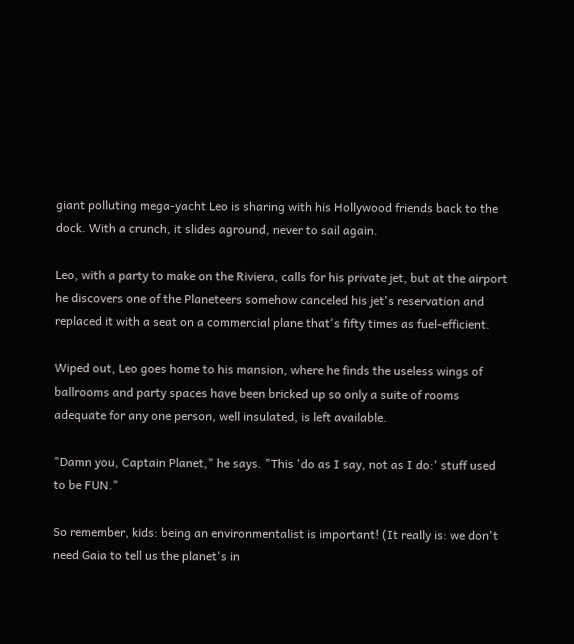giant polluting mega-yacht Leo is sharing with his Hollywood friends back to the dock. With a crunch, it slides aground, never to sail again.

Leo, with a party to make on the Riviera, calls for his private jet, but at the airport he discovers one of the Planeteers somehow canceled his jet's reservation and replaced it with a seat on a commercial plane that's fifty times as fuel-efficient.

Wiped out, Leo goes home to his mansion, where he finds the useless wings of ballrooms and party spaces have been bricked up so only a suite of rooms adequate for any one person, well insulated, is left available.

"Damn you, Captain Planet," he says. "This 'do as I say, not as I do:' stuff used to be FUN."

So remember, kids: being an environmentalist is important! (It really is: we don't need Gaia to tell us the planet's in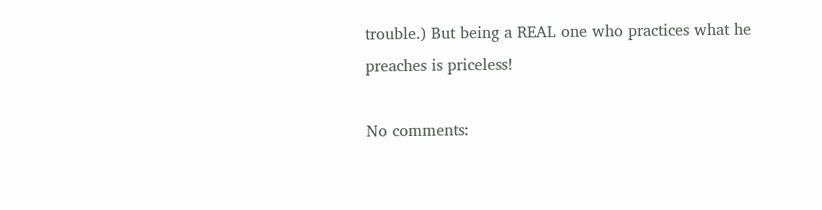trouble.) But being a REAL one who practices what he preaches is priceless!

No comments: